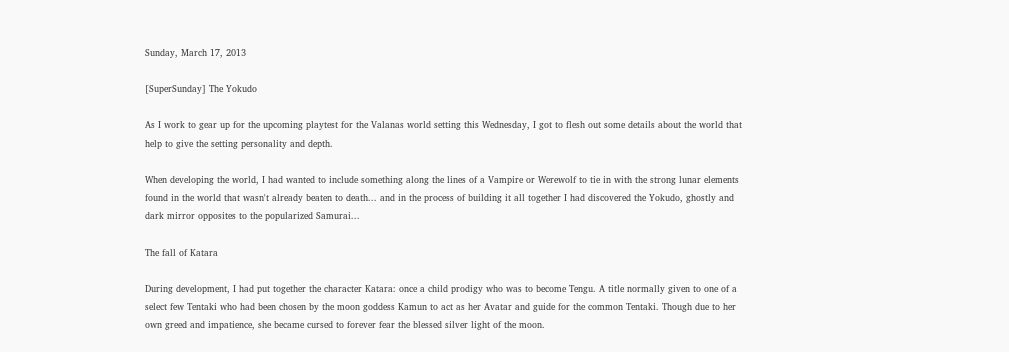Sunday, March 17, 2013

[SuperSunday] The Yokudo

As I work to gear up for the upcoming playtest for the Valanas world setting this Wednesday, I got to flesh out some details about the world that help to give the setting personality and depth.

When developing the world, I had wanted to include something along the lines of a Vampire or Werewolf to tie in with the strong lunar elements found in the world that wasn't already beaten to death... and in the process of building it all together I had discovered the Yokudo, ghostly and dark mirror opposites to the popularized Samurai...

The fall of Katara

During development, I had put together the character Katara: once a child prodigy who was to become Tengu. A title normally given to one of a select few Tentaki who had been chosen by the moon goddess Kamun to act as her Avatar and guide for the common Tentaki. Though due to her own greed and impatience, she became cursed to forever fear the blessed silver light of the moon.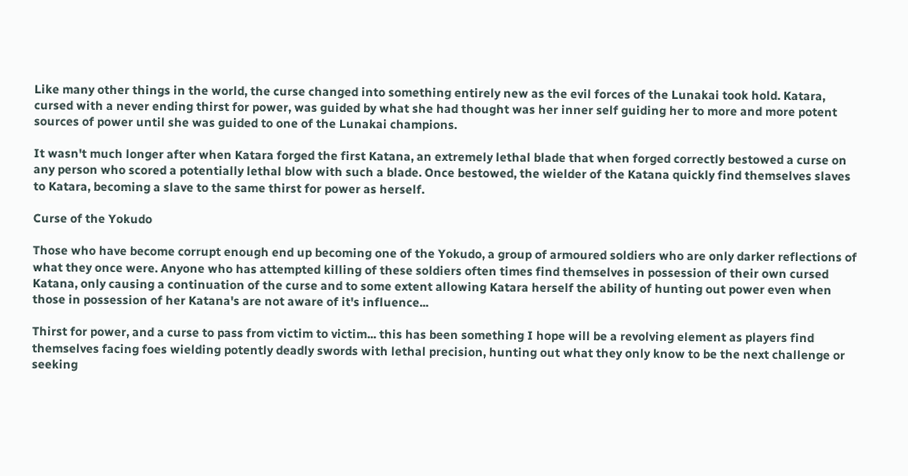Like many other things in the world, the curse changed into something entirely new as the evil forces of the Lunakai took hold. Katara, cursed with a never ending thirst for power, was guided by what she had thought was her inner self guiding her to more and more potent sources of power until she was guided to one of the Lunakai champions.

It wasn't much longer after when Katara forged the first Katana, an extremely lethal blade that when forged correctly bestowed a curse on any person who scored a potentially lethal blow with such a blade. Once bestowed, the wielder of the Katana quickly find themselves slaves to Katara, becoming a slave to the same thirst for power as herself.

Curse of the Yokudo

Those who have become corrupt enough end up becoming one of the Yokudo, a group of armoured soldiers who are only darker reflections of what they once were. Anyone who has attempted killing of these soldiers often times find themselves in possession of their own cursed Katana, only causing a continuation of the curse and to some extent allowing Katara herself the ability of hunting out power even when those in possession of her Katana's are not aware of it's influence...

Thirst for power, and a curse to pass from victim to victim... this has been something I hope will be a revolving element as players find themselves facing foes wielding potently deadly swords with lethal precision, hunting out what they only know to be the next challenge or seeking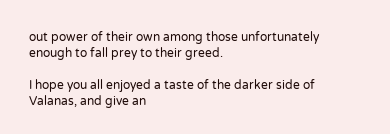out power of their own among those unfortunately enough to fall prey to their greed.

I hope you all enjoyed a taste of the darker side of Valanas, and give an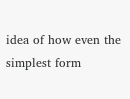idea of how even the simplest form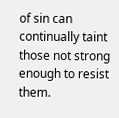of sin can continually taint those not strong enough to resist them.